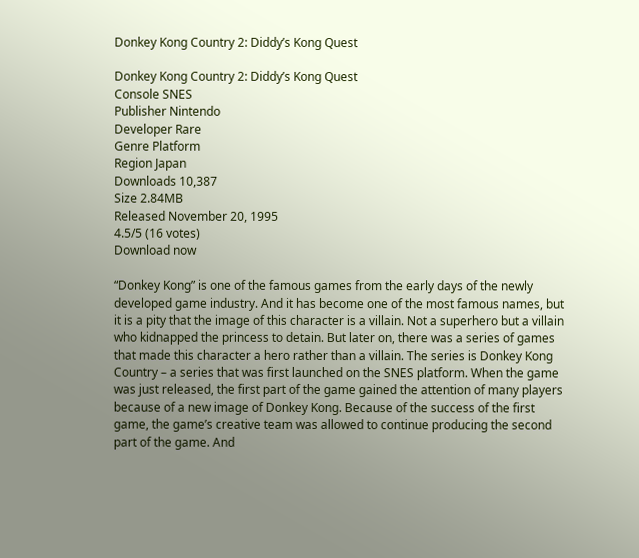Donkey Kong Country 2: Diddy’s Kong Quest

Donkey Kong Country 2: Diddy’s Kong Quest
Console SNES
Publisher Nintendo
Developer Rare
Genre Platform
Region Japan
Downloads 10,387
Size 2.84MB
Released November 20, 1995
4.5/5 (16 votes)
Download now

“Donkey Kong” is one of the famous games from the early days of the newly developed game industry. And it has become one of the most famous names, but it is a pity that the image of this character is a villain. Not a superhero but a villain who kidnapped the princess to detain. But later on, there was a series of games that made this character a hero rather than a villain. The series is Donkey Kong Country – a series that was first launched on the SNES platform. When the game was just released, the first part of the game gained the attention of many players because of a new image of Donkey Kong. Because of the success of the first game, the game’s creative team was allowed to continue producing the second part of the game. And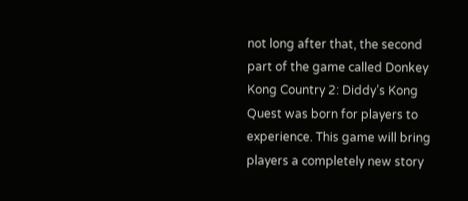not long after that, the second part of the game called Donkey Kong Country 2: Diddy’s Kong Quest was born for players to experience. This game will bring players a completely new story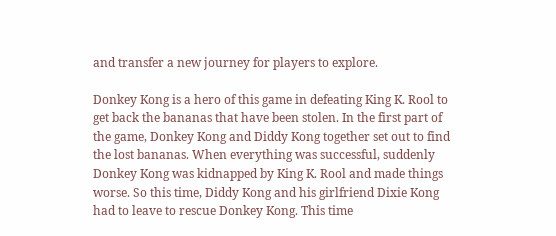and transfer a new journey for players to explore.

Donkey Kong is a hero of this game in defeating King K. Rool to get back the bananas that have been stolen. In the first part of the game, Donkey Kong and Diddy Kong together set out to find the lost bananas. When everything was successful, suddenly Donkey Kong was kidnapped by King K. Rool and made things worse. So this time, Diddy Kong and his girlfriend Dixie Kong had to leave to rescue Donkey Kong. This time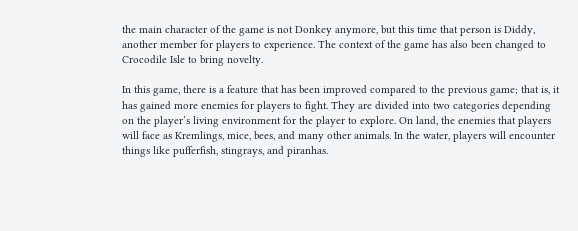the main character of the game is not Donkey anymore, but this time that person is Diddy, another member for players to experience. The context of the game has also been changed to Crocodile Isle to bring novelty.

In this game, there is a feature that has been improved compared to the previous game; that is, it has gained more enemies for players to fight. They are divided into two categories depending on the player’s living environment for the player to explore. On land, the enemies that players will face as Kremlings, mice, bees, and many other animals. In the water, players will encounter things like pufferfish, stingrays, and piranhas.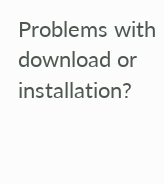Problems with download or installation?